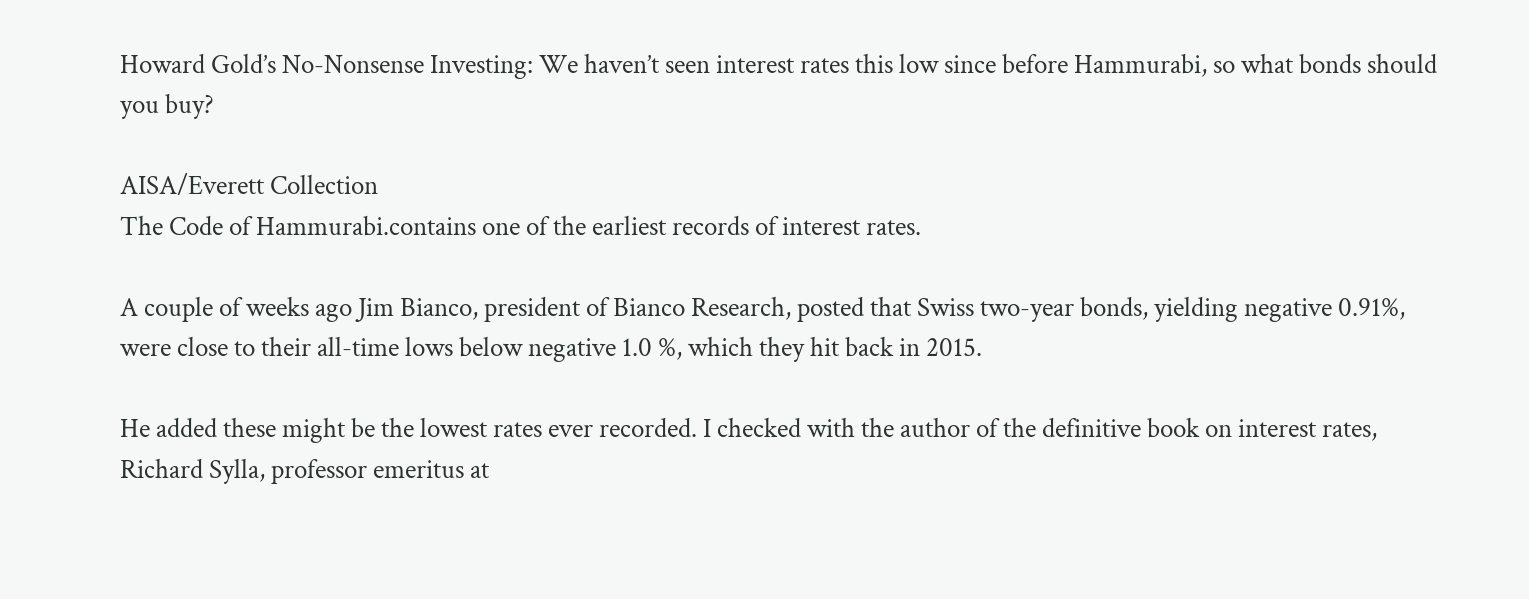Howard Gold’s No-Nonsense Investing: We haven’t seen interest rates this low since before Hammurabi, so what bonds should you buy?

AISA/Everett Collection
The Code of Hammurabi.contains one of the earliest records of interest rates.

A couple of weeks ago Jim Bianco, president of Bianco Research, posted that Swiss two-year bonds, yielding negative 0.91%, were close to their all-time lows below negative 1.0 %, which they hit back in 2015.

He added these might be the lowest rates ever recorded. I checked with the author of the definitive book on interest rates, Richard Sylla, professor emeritus at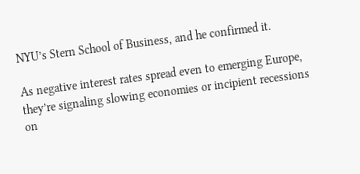NYU’s Stern School of Business, and he confirmed it.

As negative interest rates spread even to emerging Europe, they’re signaling slowing economies or incipient recessions on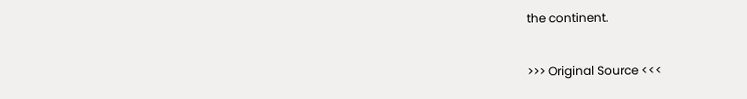the continent.

>>> Original Source <<<